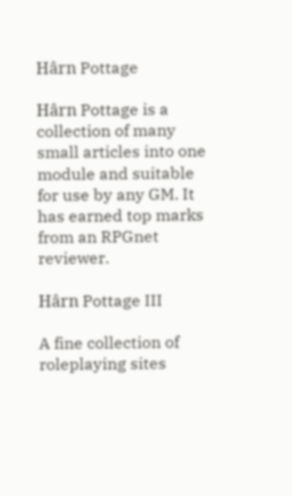Hârn Pottage

Hârn Pottage is a collection of many small articles into one module and suitable for use by any GM. It has earned top marks from an RPGnet reviewer.

Hârn Pottage III

A fine collection of roleplaying sites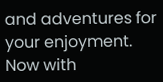and adventures for your enjoyment. Now with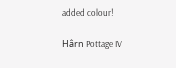added colour!

Hârn Pottage IV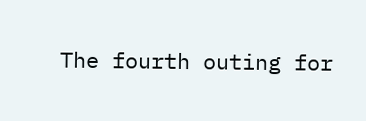The fourth outing for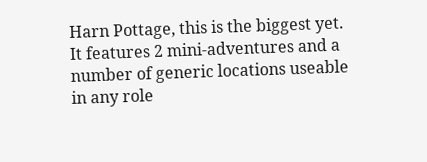Harn Pottage, this is the biggest yet. It features 2 mini-adventures and a number of generic locations useable in any role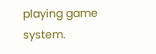playing game system.